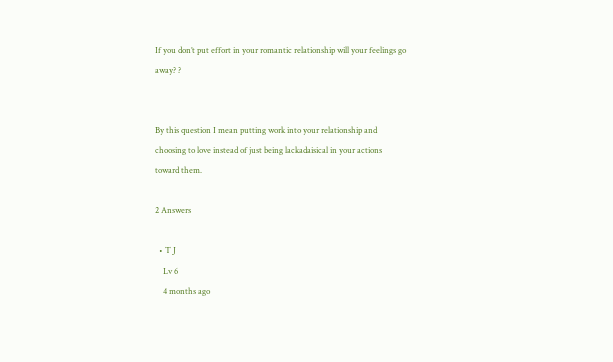If you don’t put effort in your romantic relationship will your feelings go away? ?


By this question I mean putting work into your relationship and choosing to love instead of just being lackadaisical in your actions toward them.

2 Answers

  • T J
    Lv 6
    4 months ago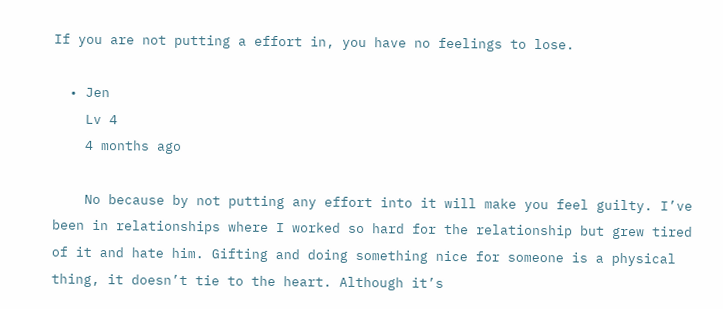If you are not putting a effort in, you have no feelings to lose.

  • Jen
    Lv 4
    4 months ago

    No because by not putting any effort into it will make you feel guilty. I’ve been in relationships where I worked so hard for the relationship but grew tired of it and hate him. Gifting and doing something nice for someone is a physical thing, it doesn’t tie to the heart. Although it’s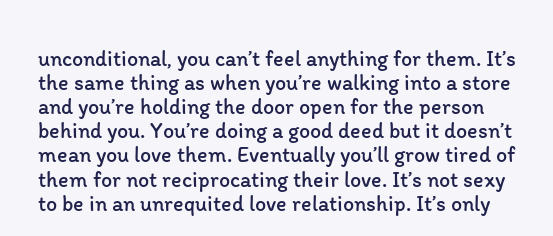unconditional, you can’t feel anything for them. It’s the same thing as when you’re walking into a store and you’re holding the door open for the person behind you. You’re doing a good deed but it doesn’t mean you love them. Eventually you’ll grow tired of them for not reciprocating their love. It’s not sexy to be in an unrequited love relationship. It’s only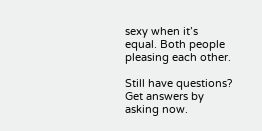sexy when it’s equal. Both people pleasing each other.

Still have questions? Get answers by asking now.